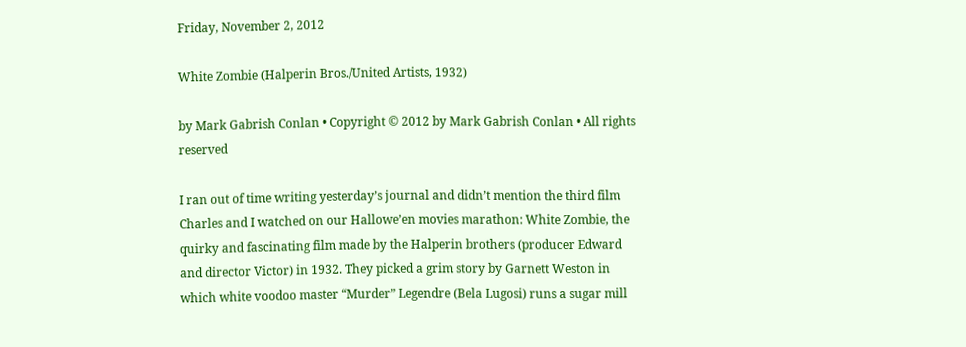Friday, November 2, 2012

White Zombie (Halperin Bros./United Artists, 1932)

by Mark Gabrish Conlan • Copyright © 2012 by Mark Gabrish Conlan • All rights reserved

I ran out of time writing yesterday’s journal and didn’t mention the third film Charles and I watched on our Hallowe’en movies marathon: White Zombie, the quirky and fascinating film made by the Halperin brothers (producer Edward and director Victor) in 1932. They picked a grim story by Garnett Weston in which white voodoo master “Murder” Legendre (Bela Lugosi) runs a sugar mill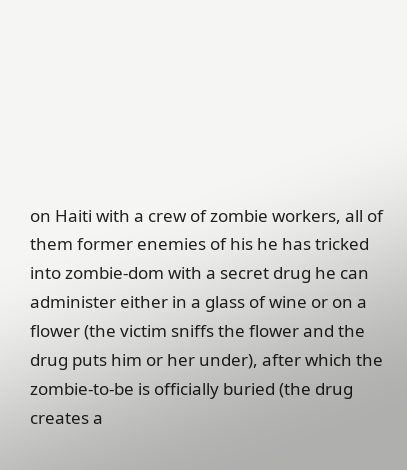on Haiti with a crew of zombie workers, all of them former enemies of his he has tricked into zombie-dom with a secret drug he can administer either in a glass of wine or on a flower (the victim sniffs the flower and the drug puts him or her under), after which the zombie-to-be is officially buried (the drug creates a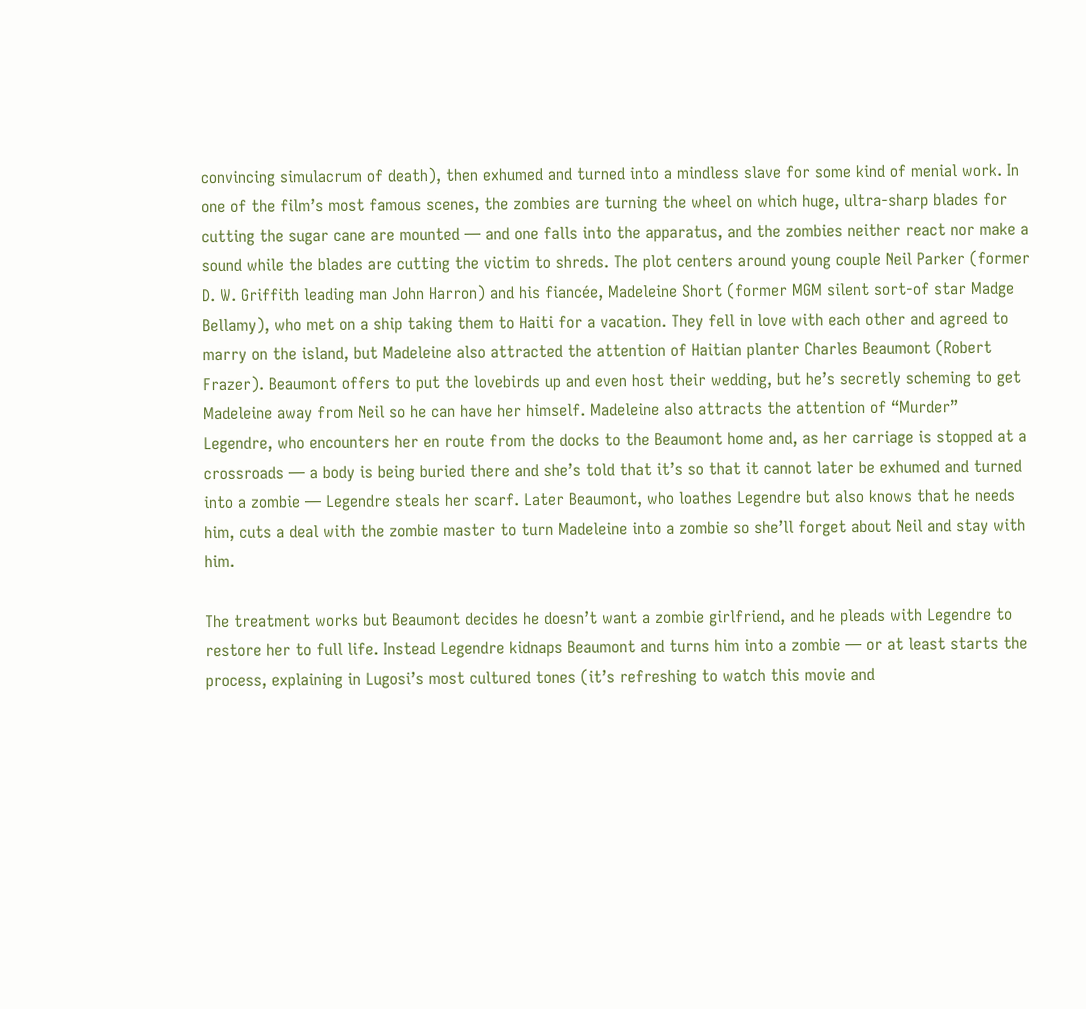convincing simulacrum of death), then exhumed and turned into a mindless slave for some kind of menial work. In one of the film’s most famous scenes, the zombies are turning the wheel on which huge, ultra-sharp blades for cutting the sugar cane are mounted — and one falls into the apparatus, and the zombies neither react nor make a sound while the blades are cutting the victim to shreds. The plot centers around young couple Neil Parker (former D. W. Griffith leading man John Harron) and his fiancée, Madeleine Short (former MGM silent sort-of star Madge Bellamy), who met on a ship taking them to Haiti for a vacation. They fell in love with each other and agreed to marry on the island, but Madeleine also attracted the attention of Haitian planter Charles Beaumont (Robert Frazer). Beaumont offers to put the lovebirds up and even host their wedding, but he’s secretly scheming to get Madeleine away from Neil so he can have her himself. Madeleine also attracts the attention of “Murder” Legendre, who encounters her en route from the docks to the Beaumont home and, as her carriage is stopped at a crossroads — a body is being buried there and she’s told that it’s so that it cannot later be exhumed and turned into a zombie — Legendre steals her scarf. Later Beaumont, who loathes Legendre but also knows that he needs him, cuts a deal with the zombie master to turn Madeleine into a zombie so she’ll forget about Neil and stay with him.

The treatment works but Beaumont decides he doesn’t want a zombie girlfriend, and he pleads with Legendre to restore her to full life. Instead Legendre kidnaps Beaumont and turns him into a zombie — or at least starts the process, explaining in Lugosi’s most cultured tones (it’s refreshing to watch this movie and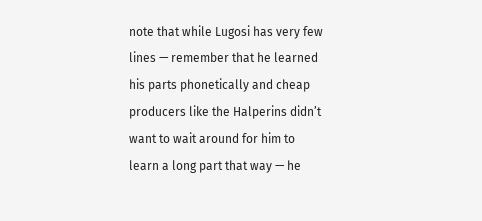note that while Lugosi has very few lines — remember that he learned his parts phonetically and cheap producers like the Halperins didn’t want to wait around for him to learn a long part that way — he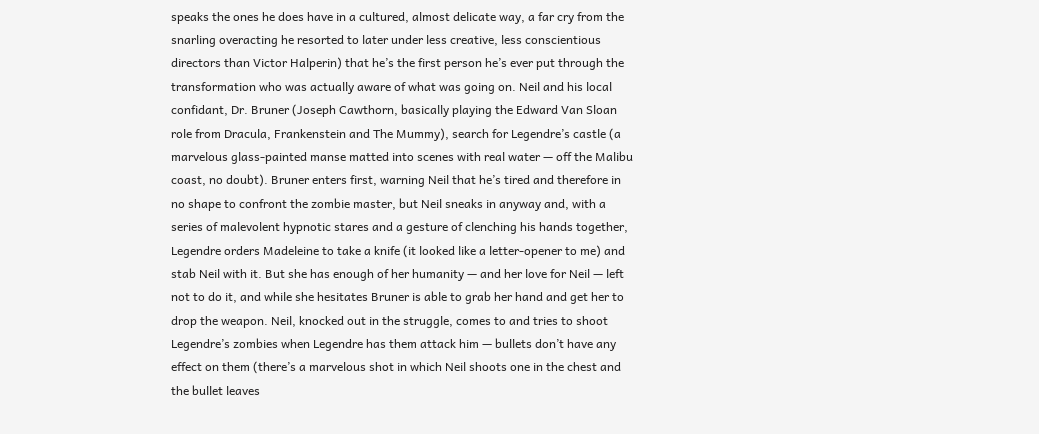speaks the ones he does have in a cultured, almost delicate way, a far cry from the snarling overacting he resorted to later under less creative, less conscientious directors than Victor Halperin) that he’s the first person he’s ever put through the transformation who was actually aware of what was going on. Neil and his local confidant, Dr. Bruner (Joseph Cawthorn, basically playing the Edward Van Sloan role from Dracula, Frankenstein and The Mummy), search for Legendre’s castle (a marvelous glass-painted manse matted into scenes with real water — off the Malibu coast, no doubt). Bruner enters first, warning Neil that he’s tired and therefore in no shape to confront the zombie master, but Neil sneaks in anyway and, with a series of malevolent hypnotic stares and a gesture of clenching his hands together, Legendre orders Madeleine to take a knife (it looked like a letter-opener to me) and stab Neil with it. But she has enough of her humanity — and her love for Neil — left not to do it, and while she hesitates Bruner is able to grab her hand and get her to drop the weapon. Neil, knocked out in the struggle, comes to and tries to shoot Legendre’s zombies when Legendre has them attack him — bullets don’t have any effect on them (there’s a marvelous shot in which Neil shoots one in the chest and the bullet leaves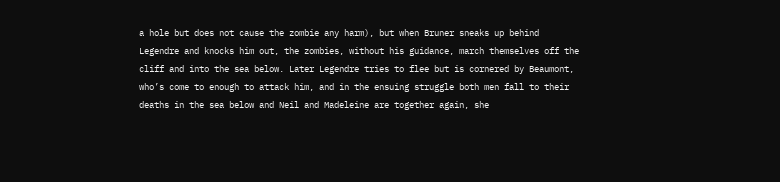a hole but does not cause the zombie any harm), but when Bruner sneaks up behind Legendre and knocks him out, the zombies, without his guidance, march themselves off the cliff and into the sea below. Later Legendre tries to flee but is cornered by Beaumont, who’s come to enough to attack him, and in the ensuing struggle both men fall to their deaths in the sea below and Neil and Madeleine are together again, she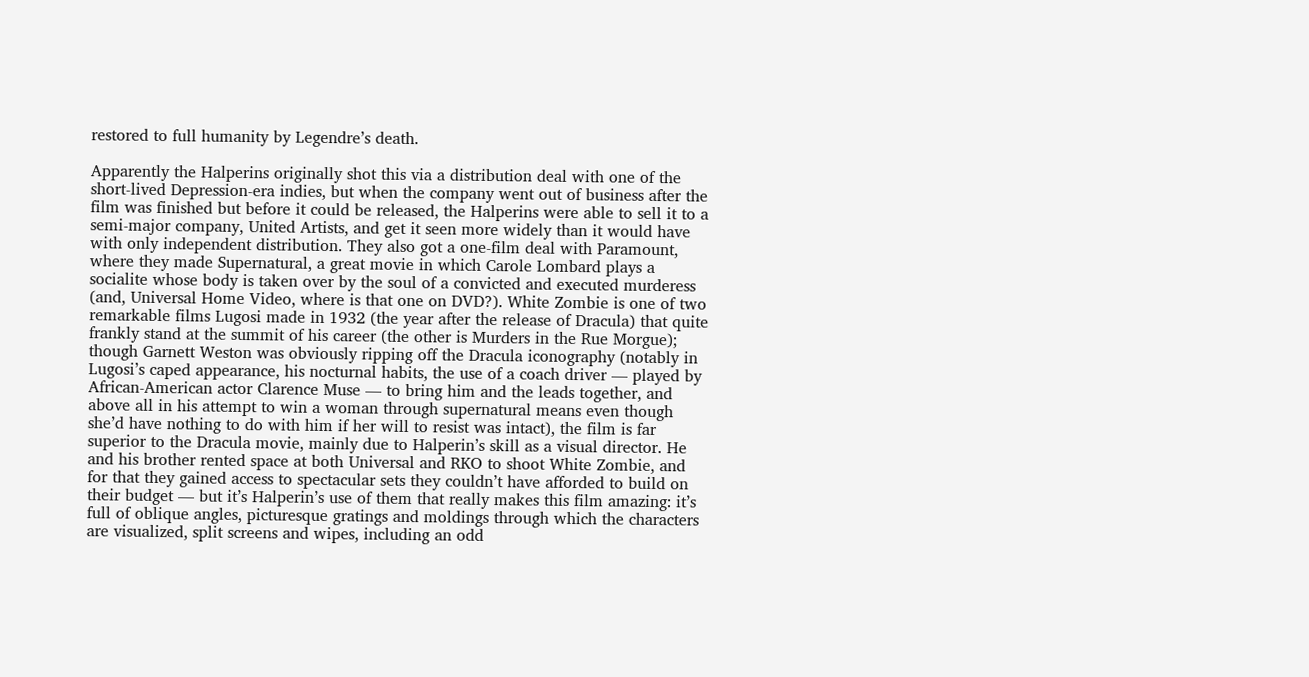restored to full humanity by Legendre’s death.

Apparently the Halperins originally shot this via a distribution deal with one of the short-lived Depression-era indies, but when the company went out of business after the film was finished but before it could be released, the Halperins were able to sell it to a semi-major company, United Artists, and get it seen more widely than it would have with only independent distribution. They also got a one-film deal with Paramount, where they made Supernatural, a great movie in which Carole Lombard plays a socialite whose body is taken over by the soul of a convicted and executed murderess (and, Universal Home Video, where is that one on DVD?). White Zombie is one of two remarkable films Lugosi made in 1932 (the year after the release of Dracula) that quite frankly stand at the summit of his career (the other is Murders in the Rue Morgue); though Garnett Weston was obviously ripping off the Dracula iconography (notably in Lugosi’s caped appearance, his nocturnal habits, the use of a coach driver — played by African-American actor Clarence Muse — to bring him and the leads together, and above all in his attempt to win a woman through supernatural means even though she’d have nothing to do with him if her will to resist was intact), the film is far superior to the Dracula movie, mainly due to Halperin’s skill as a visual director. He and his brother rented space at both Universal and RKO to shoot White Zombie, and for that they gained access to spectacular sets they couldn’t have afforded to build on their budget — but it’s Halperin’s use of them that really makes this film amazing: it’s full of oblique angles, picturesque gratings and moldings through which the characters are visualized, split screens and wipes, including an odd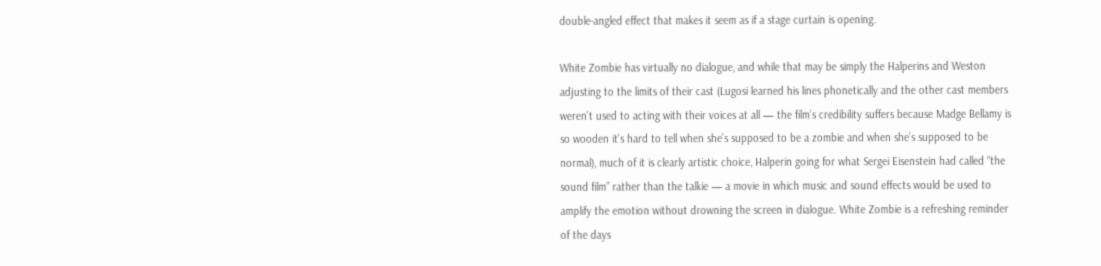double-angled effect that makes it seem as if a stage curtain is opening.

White Zombie has virtually no dialogue, and while that may be simply the Halperins and Weston adjusting to the limits of their cast (Lugosi learned his lines phonetically and the other cast members weren’t used to acting with their voices at all — the film’s credibility suffers because Madge Bellamy is so wooden it’s hard to tell when she’s supposed to be a zombie and when she’s supposed to be normal), much of it is clearly artistic choice, Halperin going for what Sergei Eisenstein had called “the sound film” rather than the talkie — a movie in which music and sound effects would be used to amplify the emotion without drowning the screen in dialogue. White Zombie is a refreshing reminder of the days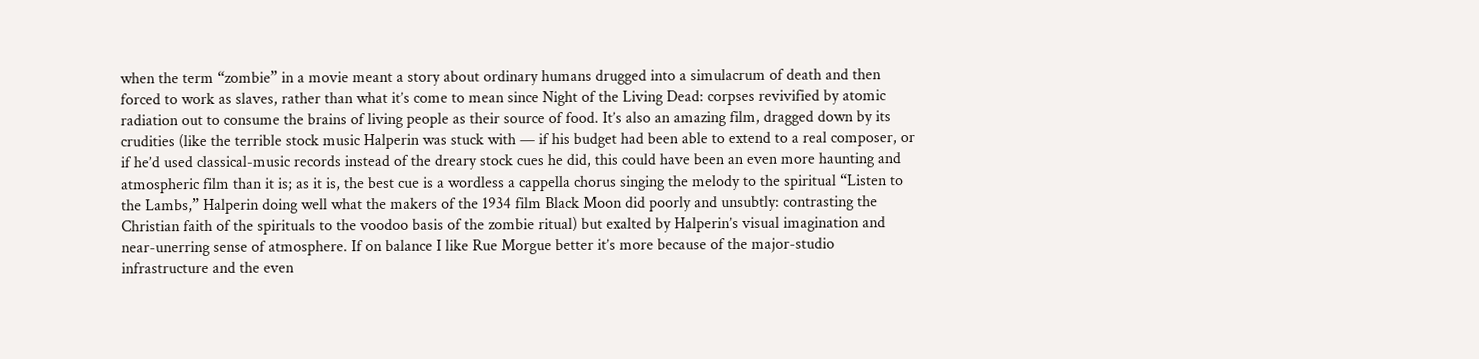when the term “zombie” in a movie meant a story about ordinary humans drugged into a simulacrum of death and then forced to work as slaves, rather than what it’s come to mean since Night of the Living Dead: corpses revivified by atomic radiation out to consume the brains of living people as their source of food. It’s also an amazing film, dragged down by its crudities (like the terrible stock music Halperin was stuck with — if his budget had been able to extend to a real composer, or if he’d used classical-music records instead of the dreary stock cues he did, this could have been an even more haunting and atmospheric film than it is; as it is, the best cue is a wordless a cappella chorus singing the melody to the spiritual “Listen to the Lambs,” Halperin doing well what the makers of the 1934 film Black Moon did poorly and unsubtly: contrasting the Christian faith of the spirituals to the voodoo basis of the zombie ritual) but exalted by Halperin’s visual imagination and near-unerring sense of atmosphere. If on balance I like Rue Morgue better it’s more because of the major-studio infrastructure and the even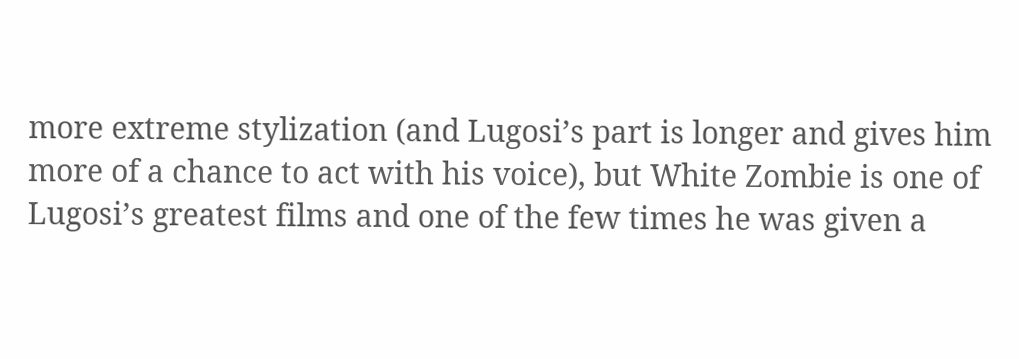more extreme stylization (and Lugosi’s part is longer and gives him more of a chance to act with his voice), but White Zombie is one of Lugosi’s greatest films and one of the few times he was given a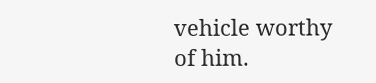vehicle worthy of him.